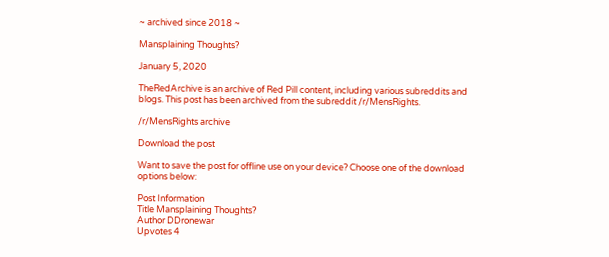~ archived since 2018 ~

Mansplaining Thoughts?

January 5, 2020

TheRedArchive is an archive of Red Pill content, including various subreddits and blogs. This post has been archived from the subreddit /r/MensRights.

/r/MensRights archive

Download the post

Want to save the post for offline use on your device? Choose one of the download options below:

Post Information
Title Mansplaining Thoughts?
Author DDronewar
Upvotes 4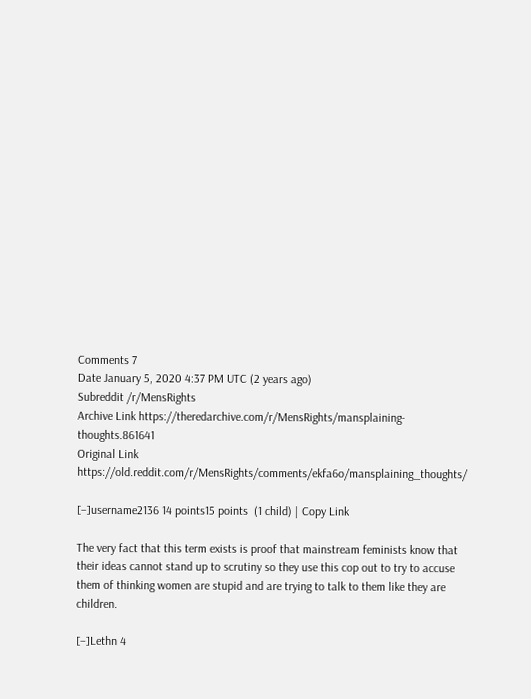Comments 7
Date January 5, 2020 4:37 PM UTC (2 years ago)
Subreddit /r/MensRights
Archive Link https://theredarchive.com/r/MensRights/mansplaining-thoughts.861641
Original Link https://old.reddit.com/r/MensRights/comments/ekfa6o/mansplaining_thoughts/

[–]username2136 14 points15 points  (1 child) | Copy Link

The very fact that this term exists is proof that mainstream feminists know that their ideas cannot stand up to scrutiny so they use this cop out to try to accuse them of thinking women are stupid and are trying to talk to them like they are children.

[–]Lethn 4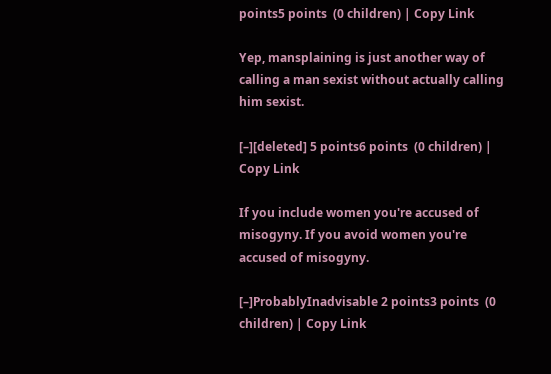points5 points  (0 children) | Copy Link

Yep, mansplaining is just another way of calling a man sexist without actually calling him sexist.

[–][deleted] 5 points6 points  (0 children) | Copy Link

If you include women you're accused of misogyny. If you avoid women you're accused of misogyny.

[–]ProbablyInadvisable 2 points3 points  (0 children) | Copy Link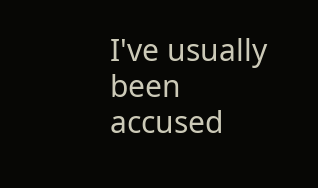I've usually been accused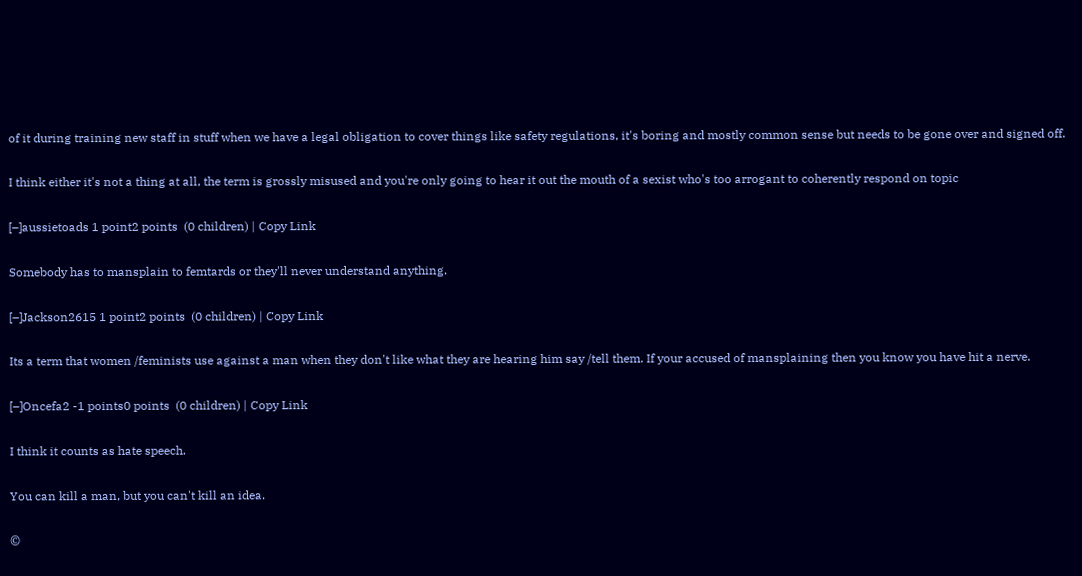of it during training new staff in stuff when we have a legal obligation to cover things like safety regulations, it's boring and mostly common sense but needs to be gone over and signed off.

I think either it's not a thing at all, the term is grossly misused and you're only going to hear it out the mouth of a sexist who's too arrogant to coherently respond on topic

[–]aussietoads 1 point2 points  (0 children) | Copy Link

Somebody has to mansplain to femtards or they'll never understand anything.

[–]Jackson2615 1 point2 points  (0 children) | Copy Link

Its a term that women /feminists use against a man when they don't like what they are hearing him say /tell them. If your accused of mansplaining then you know you have hit a nerve.

[–]Oncefa2 -1 points0 points  (0 children) | Copy Link

I think it counts as hate speech.

You can kill a man, but you can't kill an idea.

©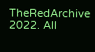TheRedArchive 2022. All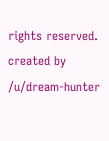rights reserved.
created by /u/dream-hunter